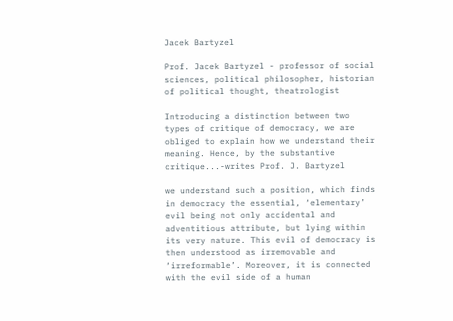Jacek Bartyzel

Prof. Jacek Bartyzel - professor of social sciences, political philosopher, historian of political thought, theatrologist

Introducing a distinction between two types of critique of democracy, we are obliged to explain how we understand their meaning. Hence, by the substantive critique...-writes Prof. J. Bartyzel

we understand such a position, which finds in democracy the essential, ‘elementary’ evil being not only accidental and adventitious attribute, but lying within its very nature. This evil of democracy is then understood as irremovable and ‘irreformable’. Moreover, it is connected with the evil side of a human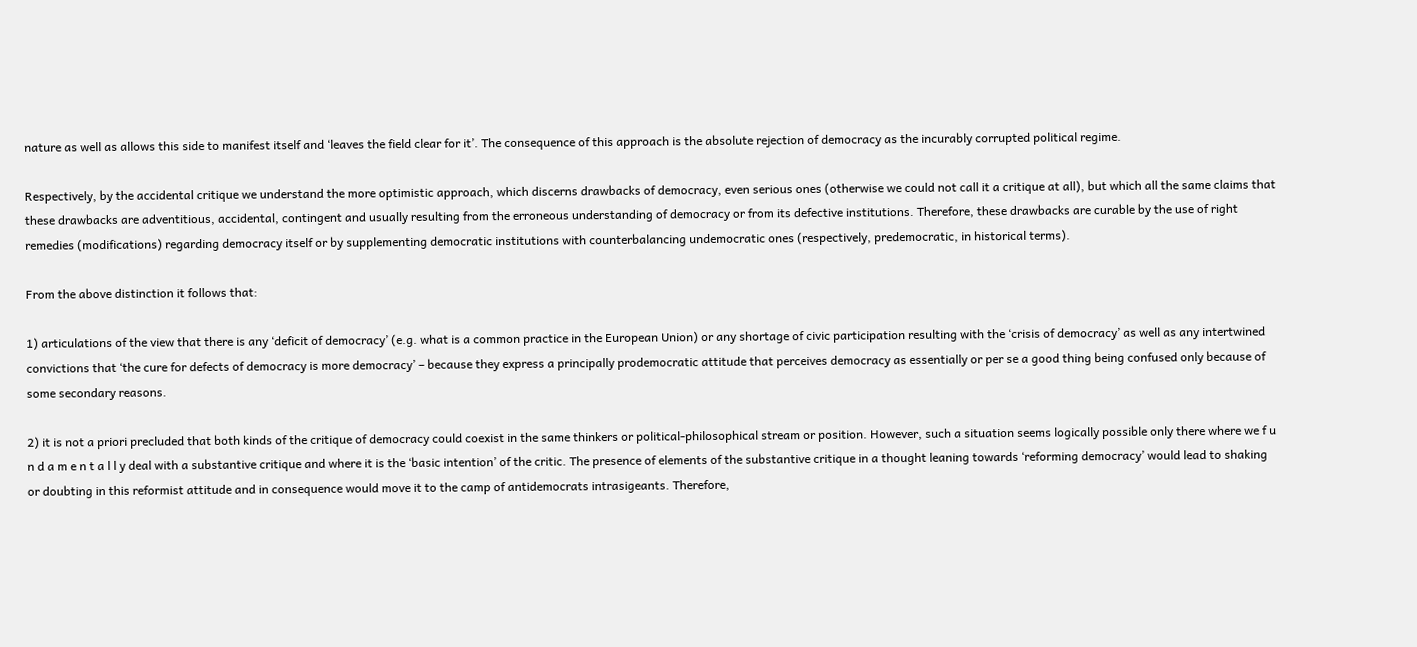nature as well as allows this side to manifest itself and ‘leaves the field clear for it’. The consequence of this approach is the absolute rejection of democracy as the incurably corrupted political regime.

Respectively, by the accidental critique we understand the more optimistic approach, which discerns drawbacks of democracy, even serious ones (otherwise we could not call it a critique at all), but which all the same claims that these drawbacks are adventitious, accidental, contingent and usually resulting from the erroneous understanding of democracy or from its defective institutions. Therefore, these drawbacks are curable by the use of right remedies (modifications) regarding democracy itself or by supplementing democratic institutions with counterbalancing undemocratic ones (respectively, predemocratic, in historical terms).

From the above distinction it follows that:

1) articulations of the view that there is any ‘deficit of democracy’ (e.g. what is a common practice in the European Union) or any shortage of civic participation resulting with the ‘crisis of democracy’ as well as any intertwined convictions that ‘the cure for defects of democracy is more democracy’ – because they express a principally prodemocratic attitude that perceives democracy as essentially or per se a good thing being confused only because of some secondary reasons.

2) it is not a priori precluded that both kinds of the critique of democracy could coexist in the same thinkers or political-philosophical stream or position. However, such a situation seems logically possible only there where we f u n d a m e n t a l l y deal with a substantive critique and where it is the ‘basic intention’ of the critic. The presence of elements of the substantive critique in a thought leaning towards ‘reforming democracy’ would lead to shaking or doubting in this reformist attitude and in consequence would move it to the camp of antidemocrats intrasigeants. Therefore,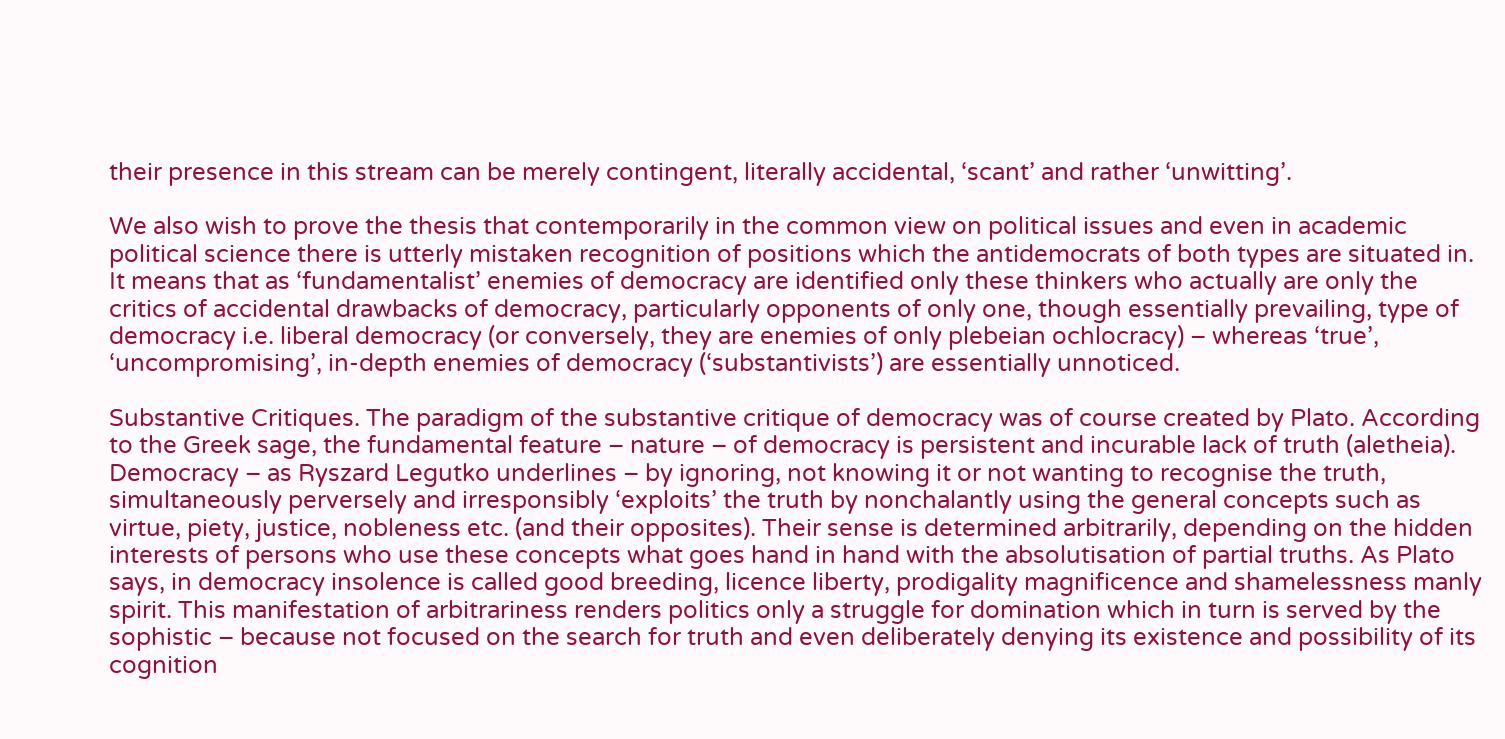their presence in this stream can be merely contingent, literally accidental, ‘scant’ and rather ‘unwitting’.

We also wish to prove the thesis that contemporarily in the common view on political issues and even in academic political science there is utterly mistaken recognition of positions which the antidemocrats of both types are situated in. It means that as ‘fundamentalist’ enemies of democracy are identified only these thinkers who actually are only the critics of accidental drawbacks of democracy, particularly opponents of only one, though essentially prevailing, type of democracy i.e. liberal democracy (or conversely, they are enemies of only plebeian ochlocracy) – whereas ‘true’, ‘uncompromising’, in-depth enemies of democracy (‘substantivists’) are essentially unnoticed.

Substantive Critiques. The paradigm of the substantive critique of democracy was of course created by Plato. According to the Greek sage, the fundamental feature – nature – of democracy is persistent and incurable lack of truth (aletheia). Democracy – as Ryszard Legutko underlines – by ignoring, not knowing it or not wanting to recognise the truth, simultaneously perversely and irresponsibly ‘exploits’ the truth by nonchalantly using the general concepts such as virtue, piety, justice, nobleness etc. (and their opposites). Their sense is determined arbitrarily, depending on the hidden interests of persons who use these concepts what goes hand in hand with the absolutisation of partial truths. As Plato says, in democracy insolence is called good breeding, licence liberty, prodigality magnificence and shamelessness manly spirit. This manifestation of arbitrariness renders politics only a struggle for domination which in turn is served by the sophistic – because not focused on the search for truth and even deliberately denying its existence and possibility of its cognition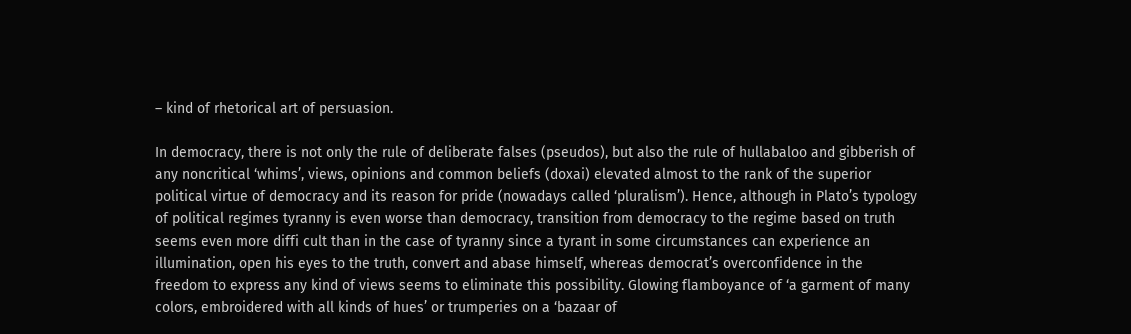– kind of rhetorical art of persuasion.

In democracy, there is not only the rule of deliberate falses (pseudos), but also the rule of hullabaloo and gibberish of any noncritical ‘whims’, views, opinions and common beliefs (doxai) elevated almost to the rank of the superior political virtue of democracy and its reason for pride (nowadays called ‘pluralism’). Hence, although in Plato’s typology of political regimes tyranny is even worse than democracy, transition from democracy to the regime based on truth seems even more diffi cult than in the case of tyranny since a tyrant in some circumstances can experience an illumination, open his eyes to the truth, convert and abase himself, whereas democrat’s overconfidence in the freedom to express any kind of views seems to eliminate this possibility. Glowing flamboyance of ‘a garment of many colors, embroidered with all kinds of hues’ or trumperies on a ‘bazaar of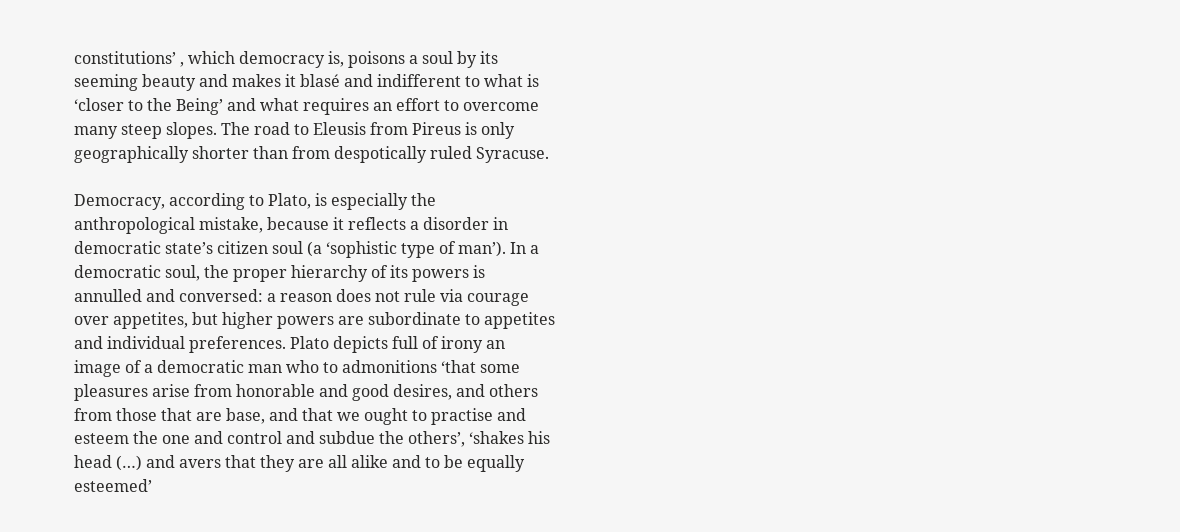constitutions’ , which democracy is, poisons a soul by its seeming beauty and makes it blasé and indifferent to what is ‘closer to the Being’ and what requires an effort to overcome many steep slopes. The road to Eleusis from Pireus is only geographically shorter than from despotically ruled Syracuse.

Democracy, according to Plato, is especially the anthropological mistake, because it reflects a disorder in democratic state’s citizen soul (a ‘sophistic type of man’). In a democratic soul, the proper hierarchy of its powers is annulled and conversed: a reason does not rule via courage over appetites, but higher powers are subordinate to appetites and individual preferences. Plato depicts full of irony an image of a democratic man who to admonitions ‘that some pleasures arise from honorable and good desires, and others from those that are base, and that we ought to practise and esteem the one and control and subdue the others’, ‘shakes his head (…) and avers that they are all alike and to be equally esteemed’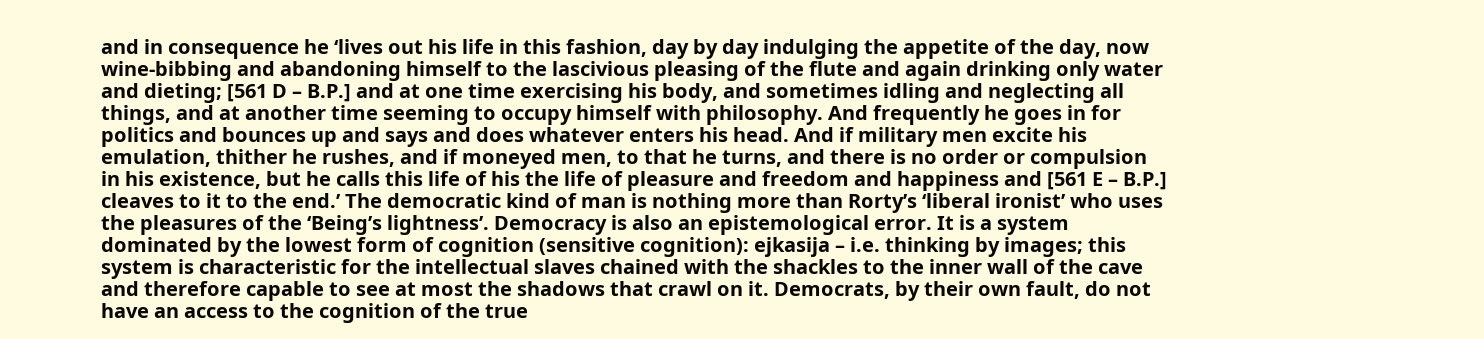and in consequence he ‘lives out his life in this fashion, day by day indulging the appetite of the day, now wine-bibbing and abandoning himself to the lascivious pleasing of the flute and again drinking only water and dieting; [561 D – B.P.] and at one time exercising his body, and sometimes idling and neglecting all things, and at another time seeming to occupy himself with philosophy. And frequently he goes in for politics and bounces up and says and does whatever enters his head. And if military men excite his emulation, thither he rushes, and if moneyed men, to that he turns, and there is no order or compulsion in his existence, but he calls this life of his the life of pleasure and freedom and happiness and [561 E – B.P.] cleaves to it to the end.’ The democratic kind of man is nothing more than Rorty’s ‘liberal ironist’ who uses the pleasures of the ‘Being’s lightness’. Democracy is also an epistemological error. It is a system dominated by the lowest form of cognition (sensitive cognition): ejkasija – i.e. thinking by images; this system is characteristic for the intellectual slaves chained with the shackles to the inner wall of the cave and therefore capable to see at most the shadows that crawl on it. Democrats, by their own fault, do not have an access to the cognition of the true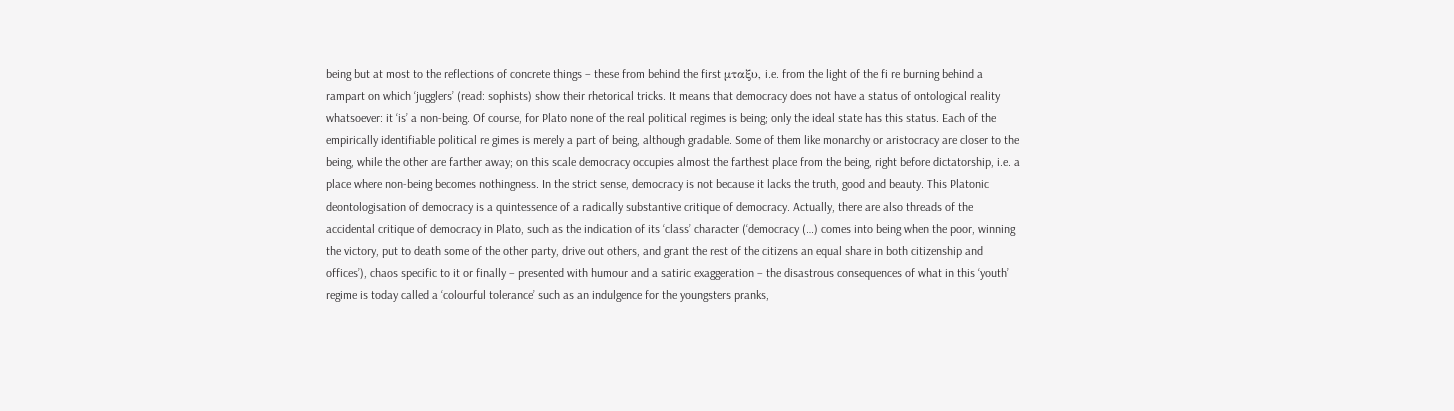being but at most to the reflections of concrete things – these from behind the first μταξυ, i.e. from the light of the fi re burning behind a rampart on which ‘jugglers’ (read: sophists) show their rhetorical tricks. It means that democracy does not have a status of ontological reality whatsoever: it ‘is’ a non-being. Of course, for Plato none of the real political regimes is being; only the ideal state has this status. Each of the empirically identifiable political re gimes is merely a part of being, although gradable. Some of them like monarchy or aristocracy are closer to the being, while the other are farther away; on this scale democracy occupies almost the farthest place from the being, right before dictatorship, i.e. a place where non-being becomes nothingness. In the strict sense, democracy is not because it lacks the truth, good and beauty. This Platonic deontologisation of democracy is a quintessence of a radically substantive critique of democracy. Actually, there are also threads of the accidental critique of democracy in Plato, such as the indication of its ‘class’ character (‘democracy (…) comes into being when the poor, winning the victory, put to death some of the other party, drive out others, and grant the rest of the citizens an equal share in both citizenship and offices’), chaos specific to it or finally – presented with humour and a satiric exaggeration – the disastrous consequences of what in this ‘youth’ regime is today called a ‘colourful tolerance’ such as an indulgence for the youngsters pranks,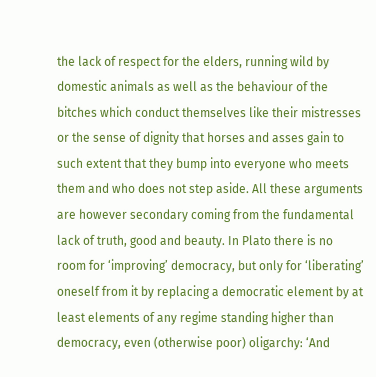the lack of respect for the elders, running wild by domestic animals as well as the behaviour of the bitches which conduct themselves like their mistresses or the sense of dignity that horses and asses gain to such extent that they bump into everyone who meets them and who does not step aside. All these arguments are however secondary coming from the fundamental lack of truth, good and beauty. In Plato there is no room for ‘improving’ democracy, but only for ‘liberating’ oneself from it by replacing a democratic element by at least elements of any regime standing higher than democracy, even (otherwise poor) oligarchy: ‘And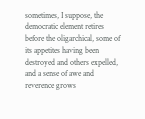sometimes, I suppose, the democratic element retires before the oligarchical, some of its appetites having been destroyed and others expelled, and a sense of awe and reverence grows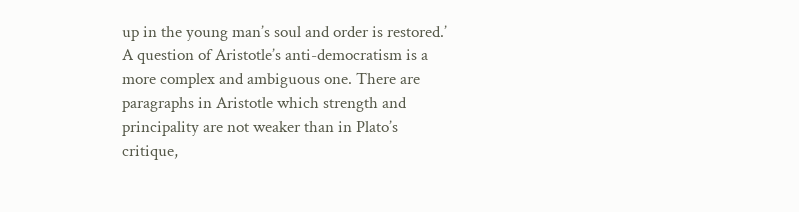up in the young man’s soul and order is restored.’ A question of Aristotle’s anti-democratism is a more complex and ambiguous one. There are paragraphs in Aristotle which strength and principality are not weaker than in Plato’s critique,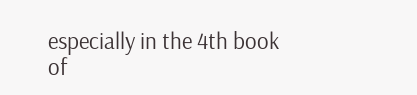especially in the 4th book of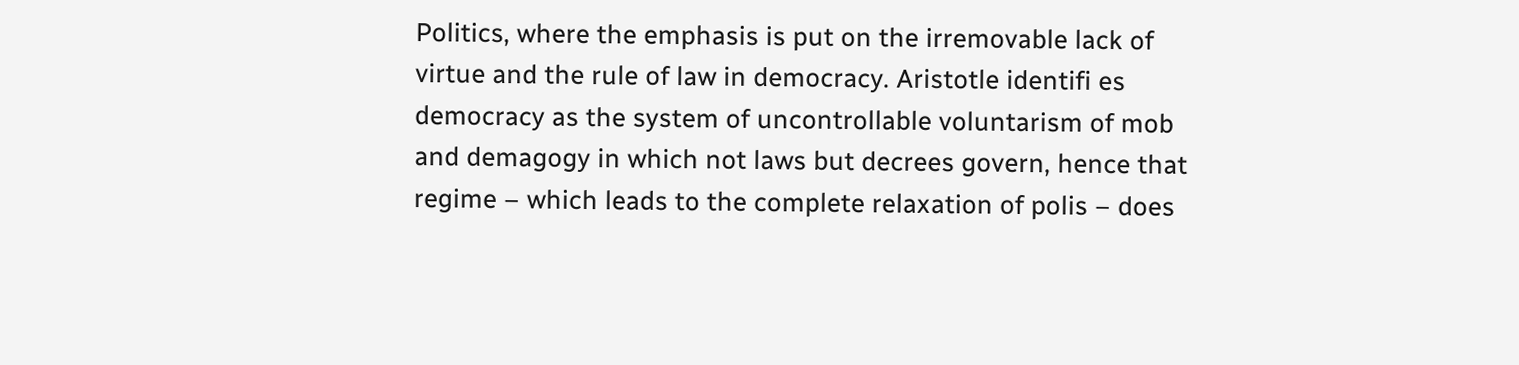Politics, where the emphasis is put on the irremovable lack of virtue and the rule of law in democracy. Aristotle identifi es democracy as the system of uncontrollable voluntarism of mob and demagogy in which not laws but decrees govern, hence that regime – which leads to the complete relaxation of polis – does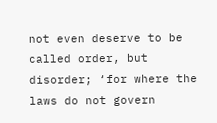not even deserve to be called order, but disorder; ‘for where the laws do not govern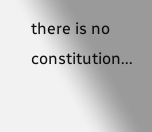there is no constitution...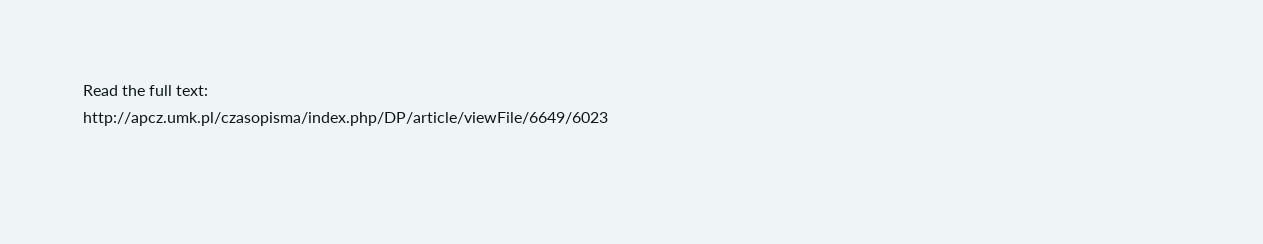Read the full text: http://apcz.umk.pl/czasopisma/index.php/DP/article/viewFile/6649/6023